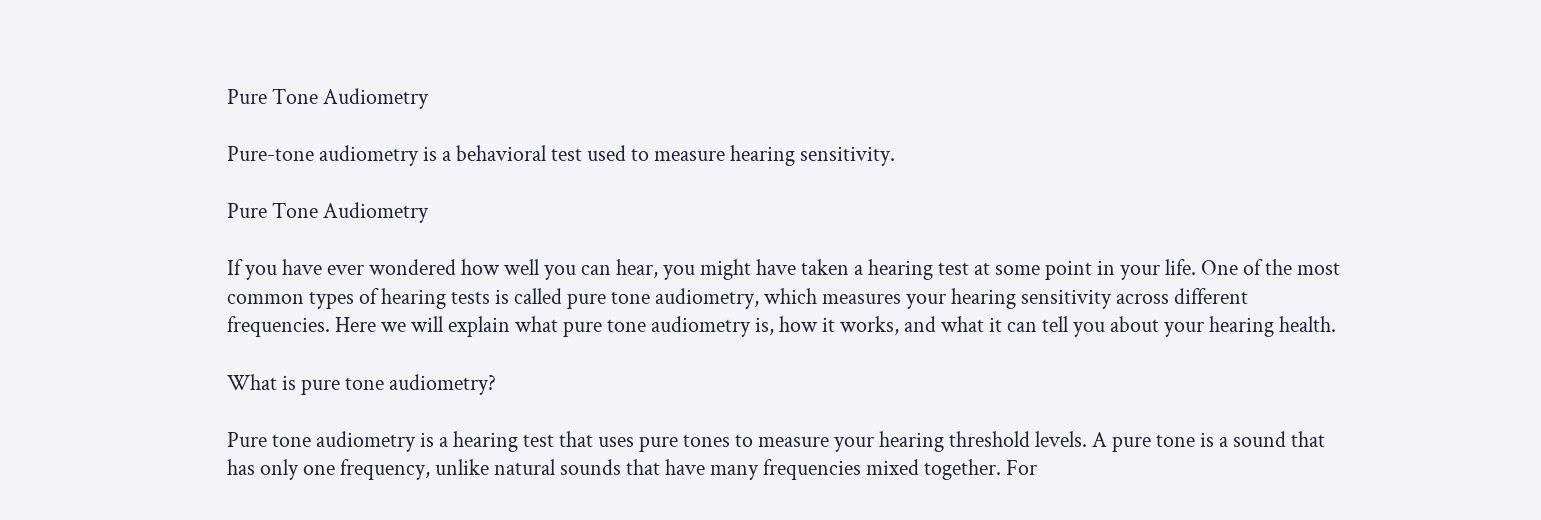Pure Tone Audiometry

Pure-tone audiometry is a behavioral test used to measure hearing sensitivity.

Pure Tone Audiometry

If you have ever wondered how well you can hear, you might have taken a hearing test at some point in your life. One of the most common types of hearing tests is called pure tone audiometry, which measures your hearing sensitivity across different frequencies. Here we will explain what pure tone audiometry is, how it works, and what it can tell you about your hearing health.

What is pure tone audiometry?

Pure tone audiometry is a hearing test that uses pure tones to measure your hearing threshold levels. A pure tone is a sound that has only one frequency, unlike natural sounds that have many frequencies mixed together. For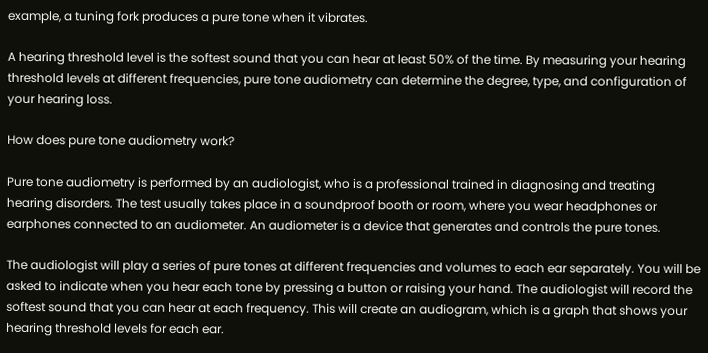example, a tuning fork produces a pure tone when it vibrates.

A hearing threshold level is the softest sound that you can hear at least 50% of the time. By measuring your hearing threshold levels at different frequencies, pure tone audiometry can determine the degree, type, and configuration of your hearing loss.

How does pure tone audiometry work?

Pure tone audiometry is performed by an audiologist, who is a professional trained in diagnosing and treating hearing disorders. The test usually takes place in a soundproof booth or room, where you wear headphones or earphones connected to an audiometer. An audiometer is a device that generates and controls the pure tones.

The audiologist will play a series of pure tones at different frequencies and volumes to each ear separately. You will be asked to indicate when you hear each tone by pressing a button or raising your hand. The audiologist will record the softest sound that you can hear at each frequency. This will create an audiogram, which is a graph that shows your hearing threshold levels for each ear.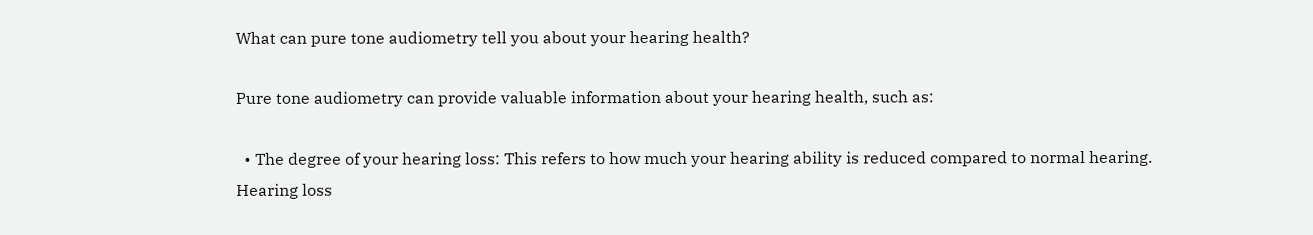What can pure tone audiometry tell you about your hearing health?

Pure tone audiometry can provide valuable information about your hearing health, such as:

  • The degree of your hearing loss: This refers to how much your hearing ability is reduced compared to normal hearing. Hearing loss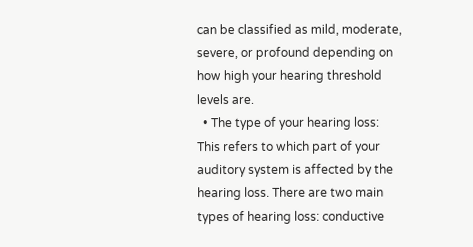can be classified as mild, moderate, severe, or profound depending on how high your hearing threshold levels are.
  • The type of your hearing loss: This refers to which part of your auditory system is affected by the hearing loss. There are two main types of hearing loss: conductive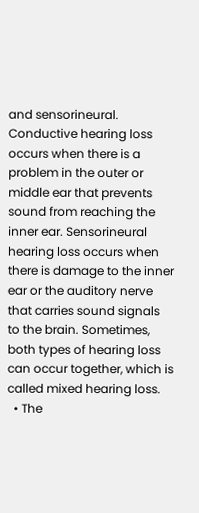and sensorineural. Conductive hearing loss occurs when there is a problem in the outer or middle ear that prevents sound from reaching the inner ear. Sensorineural hearing loss occurs when there is damage to the inner ear or the auditory nerve that carries sound signals to the brain. Sometimes, both types of hearing loss can occur together, which is called mixed hearing loss.
  • The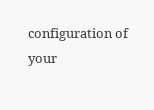configuration of your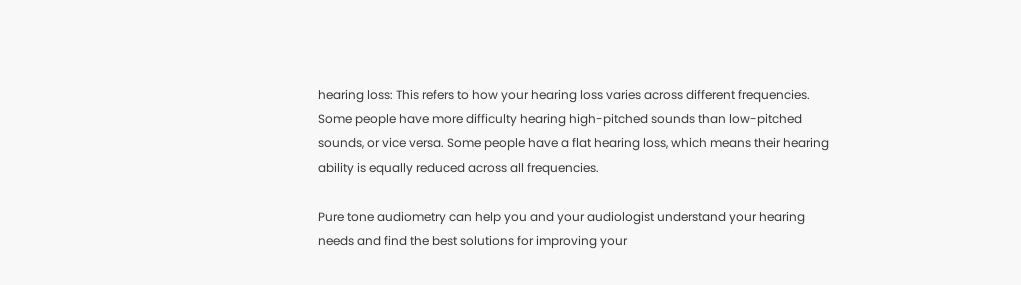hearing loss: This refers to how your hearing loss varies across different frequencies. Some people have more difficulty hearing high-pitched sounds than low-pitched sounds, or vice versa. Some people have a flat hearing loss, which means their hearing ability is equally reduced across all frequencies.

Pure tone audiometry can help you and your audiologist understand your hearing needs and find the best solutions for improving your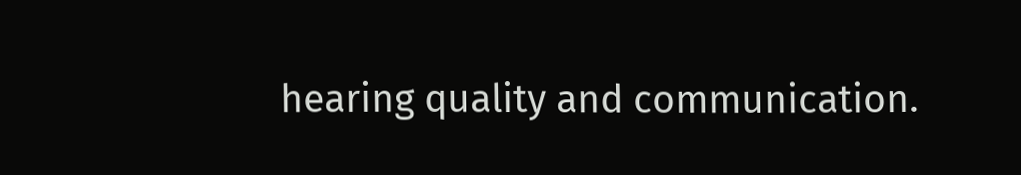hearing quality and communication.